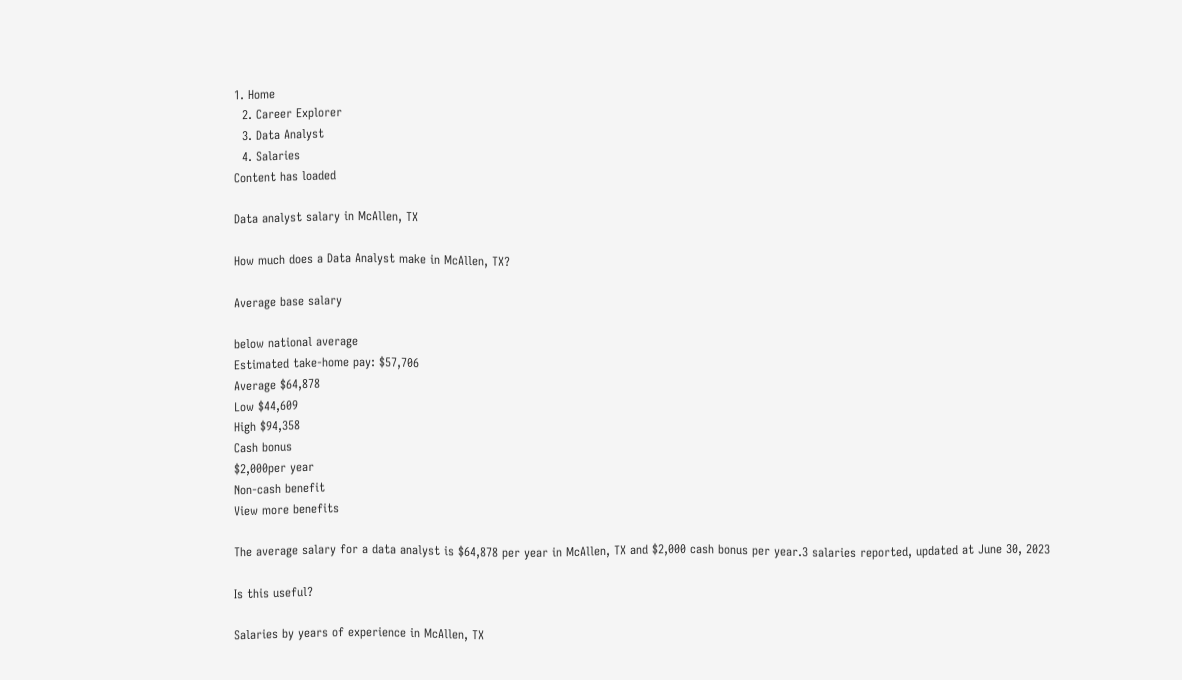1. Home
  2. Career Explorer
  3. Data Analyst
  4. Salaries
Content has loaded

Data analyst salary in McAllen, TX

How much does a Data Analyst make in McAllen, TX?

Average base salary

below national average
Estimated take-home pay: $57,706
Average $64,878
Low $44,609
High $94,358
Cash bonus
$2,000per year
Non-cash benefit
View more benefits

The average salary for a data analyst is $64,878 per year in McAllen, TX and $2,000 cash bonus per year.3 salaries reported, updated at June 30, 2023

Is this useful?

Salaries by years of experience in McAllen, TX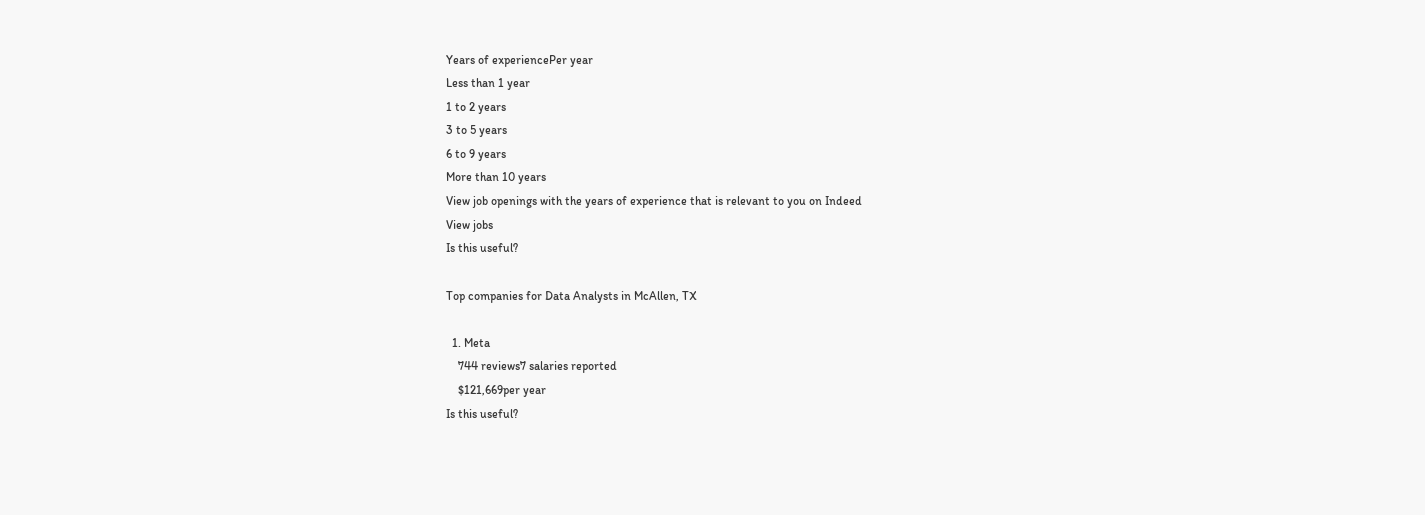Years of experiencePer year
Less than 1 year
1 to 2 years
3 to 5 years
6 to 9 years
More than 10 years
View job openings with the years of experience that is relevant to you on Indeed
View jobs
Is this useful?

Top companies for Data Analysts in McAllen, TX

  1. Meta
    744 reviews7 salaries reported
    $121,669per year
Is this useful?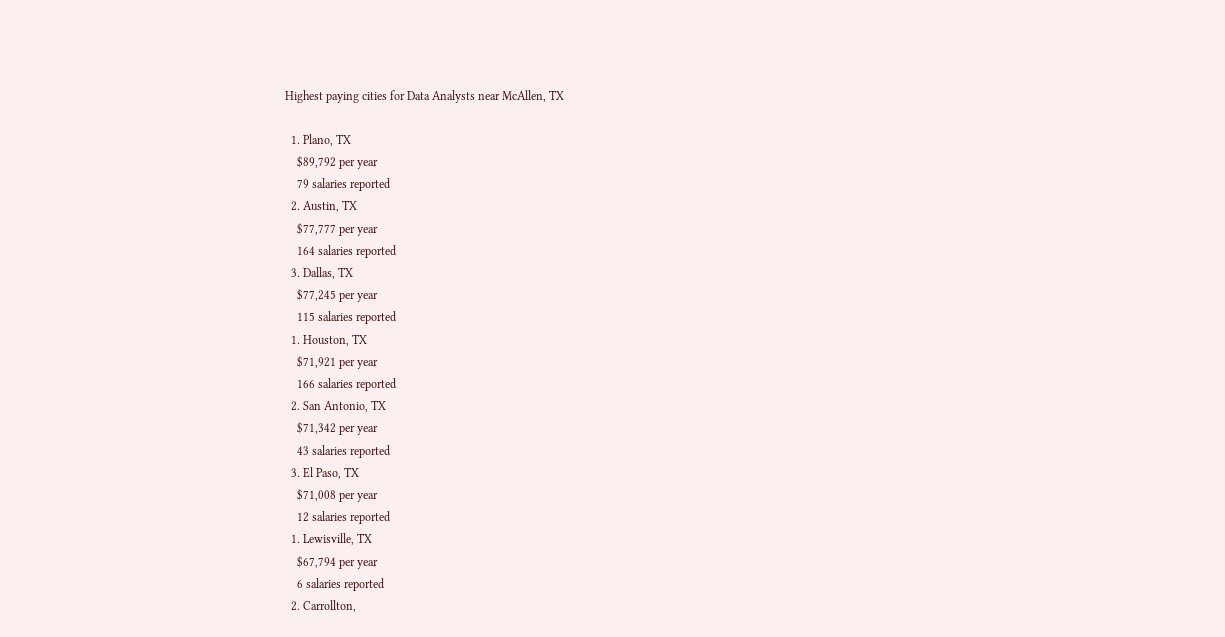Highest paying cities for Data Analysts near McAllen, TX

  1. Plano, TX
    $89,792 per year
    79 salaries reported
  2. Austin, TX
    $77,777 per year
    164 salaries reported
  3. Dallas, TX
    $77,245 per year
    115 salaries reported
  1. Houston, TX
    $71,921 per year
    166 salaries reported
  2. San Antonio, TX
    $71,342 per year
    43 salaries reported
  3. El Paso, TX
    $71,008 per year
    12 salaries reported
  1. Lewisville, TX
    $67,794 per year
    6 salaries reported
  2. Carrollton,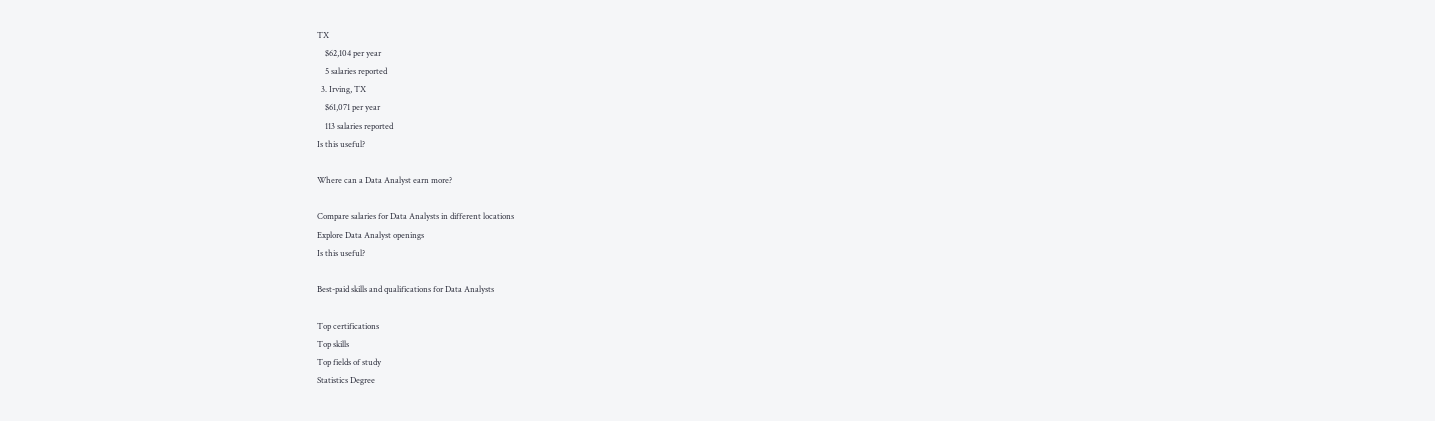TX
    $62,104 per year
    5 salaries reported
  3. Irving, TX
    $61,071 per year
    113 salaries reported
Is this useful?

Where can a Data Analyst earn more?

Compare salaries for Data Analysts in different locations
Explore Data Analyst openings
Is this useful?

Best-paid skills and qualifications for Data Analysts

Top certifications
Top skills
Top fields of study
Statistics Degree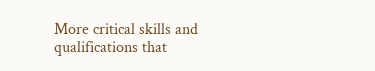More critical skills and qualifications that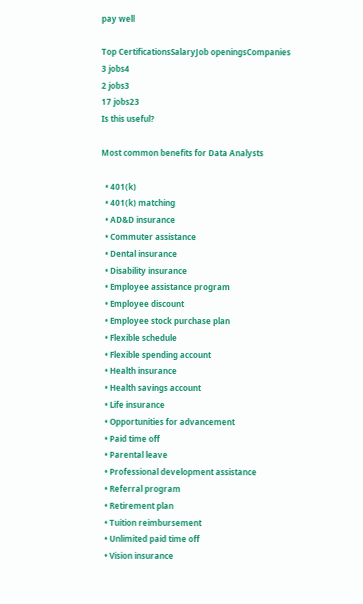pay well

Top CertificationsSalaryJob openingsCompanies
3 jobs4
2 jobs3
17 jobs23
Is this useful?

Most common benefits for Data Analysts

  • 401(k)
  • 401(k) matching
  • AD&D insurance
  • Commuter assistance
  • Dental insurance
  • Disability insurance
  • Employee assistance program
  • Employee discount
  • Employee stock purchase plan
  • Flexible schedule
  • Flexible spending account
  • Health insurance
  • Health savings account
  • Life insurance
  • Opportunities for advancement
  • Paid time off
  • Parental leave
  • Professional development assistance
  • Referral program
  • Retirement plan
  • Tuition reimbursement
  • Unlimited paid time off
  • Vision insurance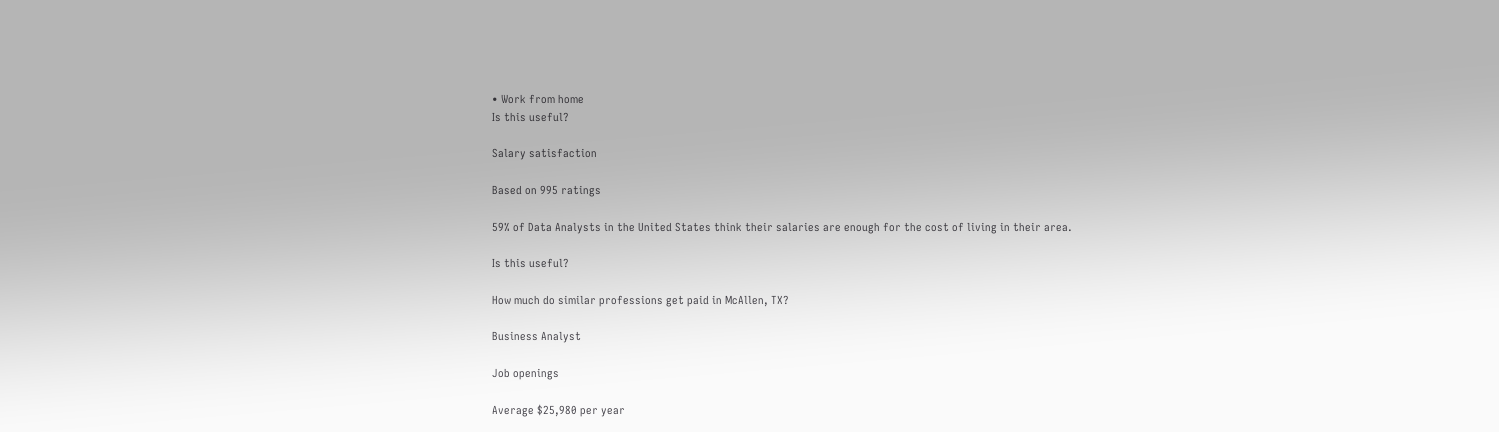• Work from home
Is this useful?

Salary satisfaction

Based on 995 ratings

59% of Data Analysts in the United States think their salaries are enough for the cost of living in their area.

Is this useful?

How much do similar professions get paid in McAllen, TX?

Business Analyst

Job openings

Average $25,980 per year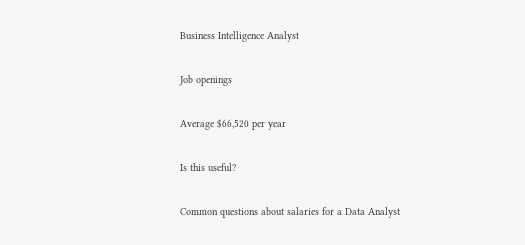Business Intelligence Analyst

Job openings

Average $66,520 per year

Is this useful?

Common questions about salaries for a Data Analyst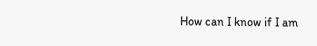How can I know if I am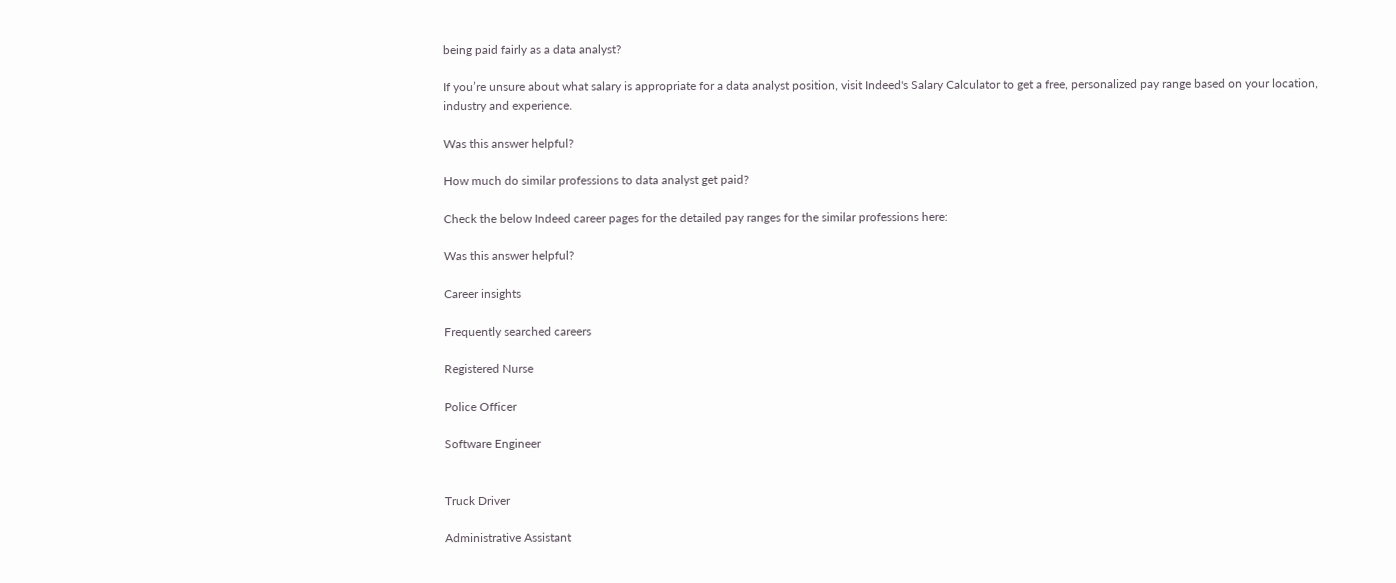being paid fairly as a data analyst?

If you’re unsure about what salary is appropriate for a data analyst position, visit Indeed's Salary Calculator to get a free, personalized pay range based on your location, industry and experience.

Was this answer helpful?

How much do similar professions to data analyst get paid?

Check the below Indeed career pages for the detailed pay ranges for the similar professions here:

Was this answer helpful?

Career insights

Frequently searched careers

Registered Nurse

Police Officer

Software Engineer


Truck Driver

Administrative Assistant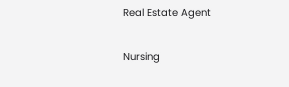Real Estate Agent

Nursing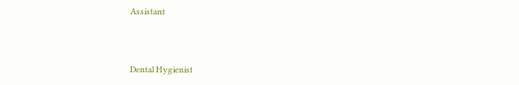Assistant



Dental Hygienist